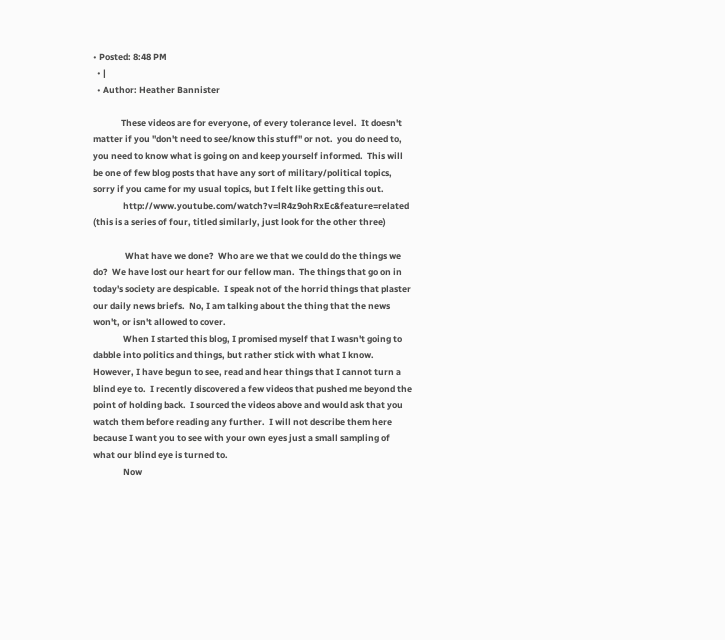• Posted: 8:48 PM
  • |
  • Author: Heather Bannister

              These videos are for everyone, of every tolerance level.  It doesn't matter if you "don't need to see/know this stuff" or not.  you do need to, you need to know what is going on and keep yourself informed.  This will be one of few blog posts that have any sort of military/political topics, sorry if you came for my usual topics, but I felt like getting this out.
               http://www.youtube.com/watch?v=lR4z9ohRxEc&feature=related (this is a series of four, titled similarly, just look for the other three)

                What have we done?  Who are we that we could do the things we do?  We have lost our heart for our fellow man.  The things that go on in today's society are despicable.  I speak not of the horrid things that plaster our daily news briefs.  No, I am talking about the thing that the news won't, or isn't allowed to cover.
               When I started this blog, I promised myself that I wasn't going to dabble into politics and things, but rather stick with what I know.  However, I have begun to see, read and hear things that I cannot turn a blind eye to.  I recently discovered a few videos that pushed me beyond the point of holding back.  I sourced the videos above and would ask that you watch them before reading any further.  I will not describe them here because I want you to see with your own eyes just a small sampling of what our blind eye is turned to.
               Now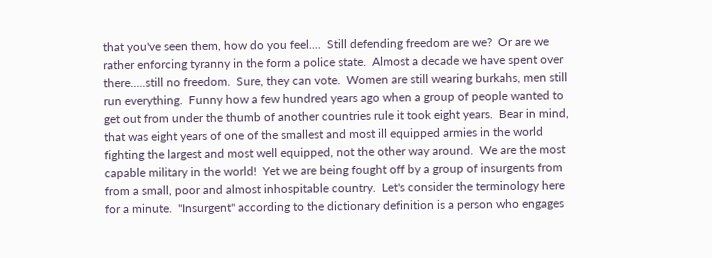that you've seen them, how do you feel....  Still defending freedom are we?  Or are we rather enforcing tyranny in the form a police state.  Almost a decade we have spent over there.....still no freedom.  Sure, they can vote.  Women are still wearing burkahs, men still run everything.  Funny how a few hundred years ago when a group of people wanted to get out from under the thumb of another countries rule it took eight years.  Bear in mind, that was eight years of one of the smallest and most ill equipped armies in the world fighting the largest and most well equipped, not the other way around.  We are the most capable military in the world!  Yet we are being fought off by a group of insurgents from from a small, poor and almost inhospitable country.  Let's consider the terminology here for a minute.  "Insurgent" according to the dictionary definition is a person who engages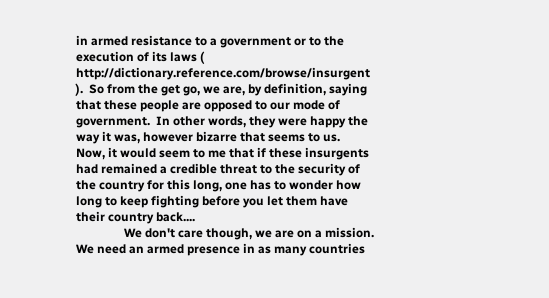in armed resistance to a government or to the execution of its laws ( http://dictionary.reference.com/browse/insurgent ).  So from the get go, we are, by definition, saying that these people are opposed to our mode of government.  In other words, they were happy the way it was, however bizarre that seems to us.  Now, it would seem to me that if these insurgents had remained a credible threat to the security of the country for this long, one has to wonder how long to keep fighting before you let them have their country back....
                We don't care though, we are on a mission.  We need an armed presence in as many countries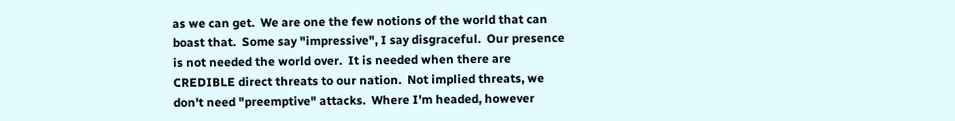as we can get.  We are one the few notions of the world that can boast that.  Some say "impressive", I say disgraceful.  Our presence is not needed the world over.  It is needed when there are CREDIBLE direct threats to our nation.  Not implied threats, we don't need "preemptive" attacks.  Where I'm headed, however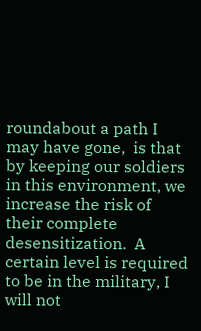roundabout a path I may have gone,  is that by keeping our soldiers in this environment, we increase the risk of their complete desensitization.  A certain level is required to be in the military, I will not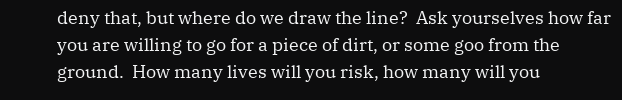deny that, but where do we draw the line?  Ask yourselves how far you are willing to go for a piece of dirt, or some goo from the ground.  How many lives will you risk, how many will you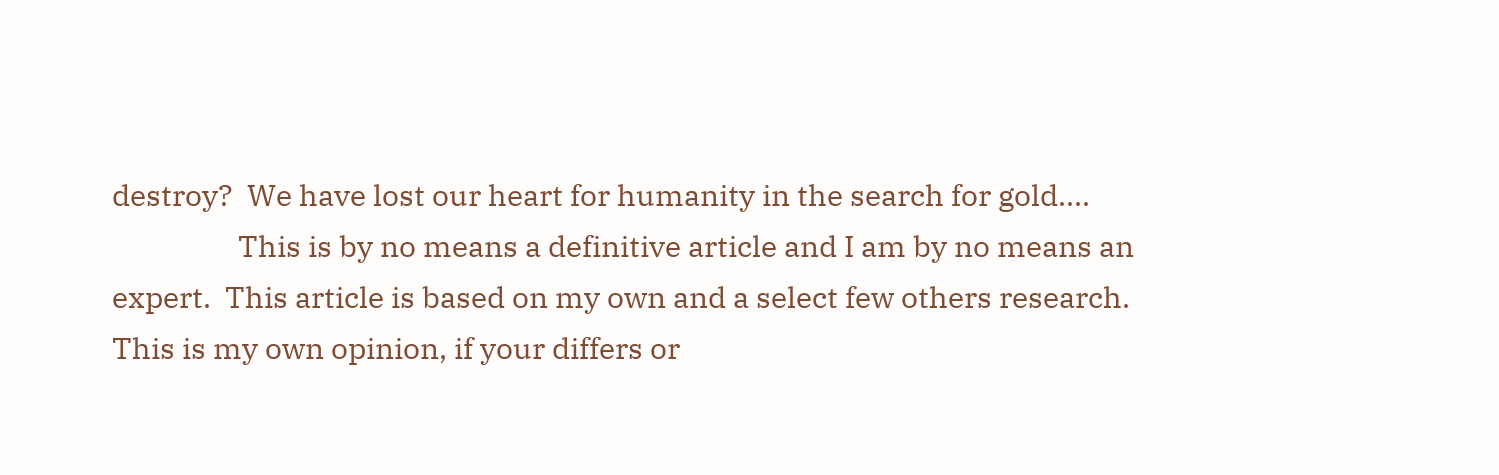destroy?  We have lost our heart for humanity in the search for gold....
                  This is by no means a definitive article and I am by no means an expert.  This article is based on my own and a select few others research.  This is my own opinion, if your differs or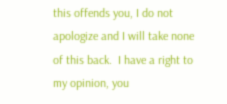this offends you, I do not apologize and I will take none of this back.  I have a right to my opinion, you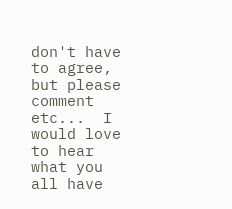don't have to agree, but please comment etc...  I would love to hear what you all have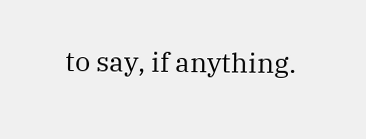to say, if anything.